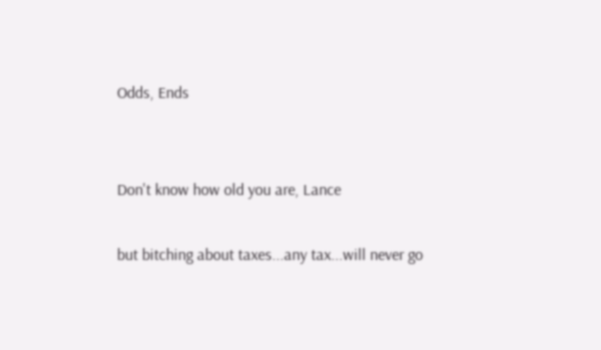Odds, Ends


Don't know how old you are, Lance

but bitching about taxes...any tax...will never go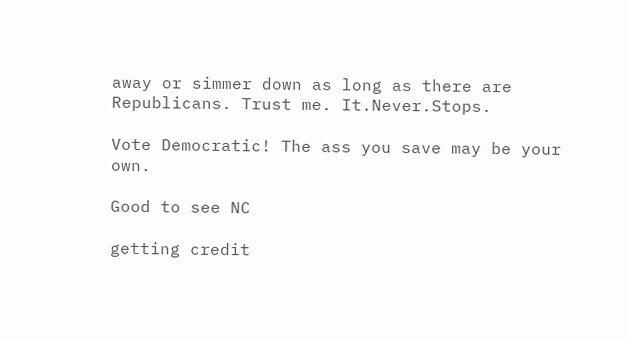away or simmer down as long as there are Republicans. Trust me. It.Never.Stops.

Vote Democratic! The ass you save may be your own.

Good to see NC

getting credit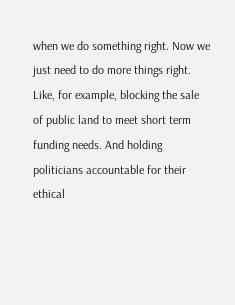when we do something right. Now we just need to do more things right. Like, for example, blocking the sale of public land to meet short term funding needs. And holding politicians accountable for their ethical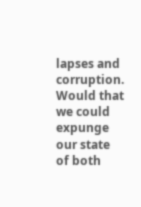lapses and corruption. Would that we could expunge our state of both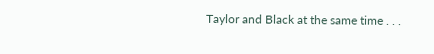Taylor and Black at the same time . . .